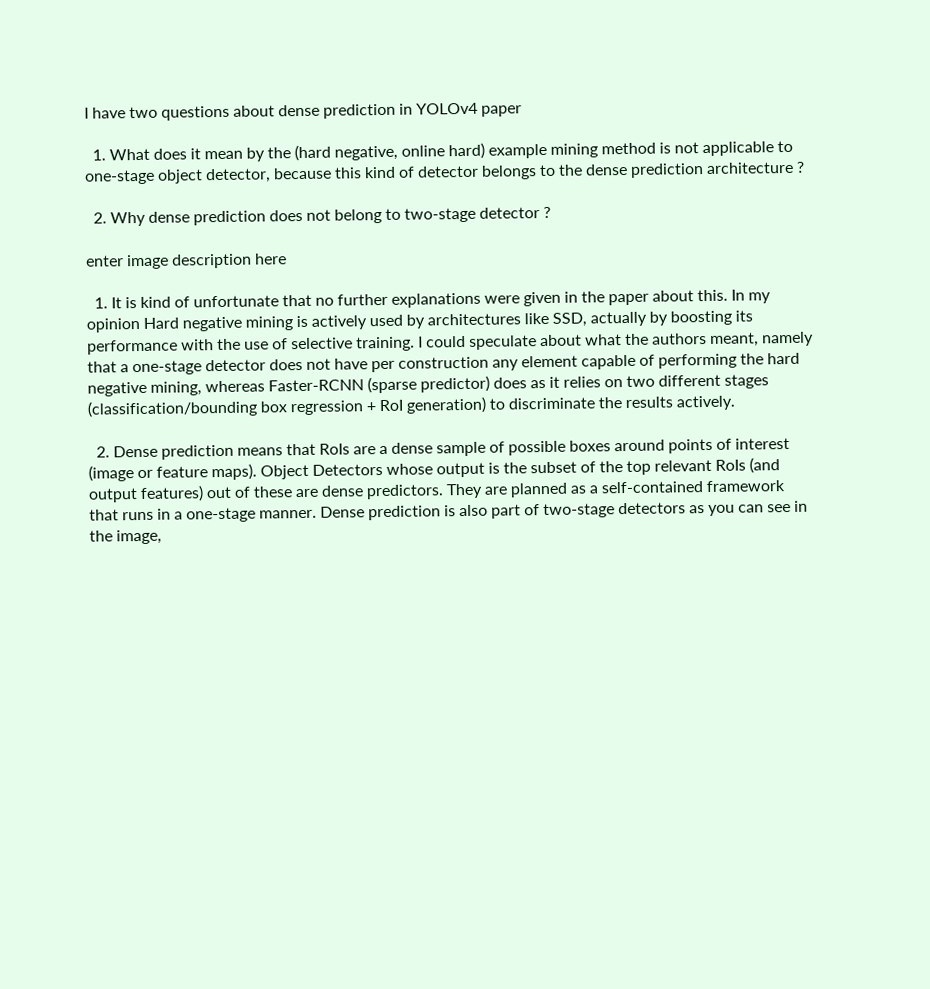I have two questions about dense prediction in YOLOv4 paper

  1. What does it mean by the (hard negative, online hard) example mining method is not applicable to one-stage object detector, because this kind of detector belongs to the dense prediction architecture ?

  2. Why dense prediction does not belong to two-stage detector ?

enter image description here

  1. It is kind of unfortunate that no further explanations were given in the paper about this. In my opinion Hard negative mining is actively used by architectures like SSD, actually by boosting its performance with the use of selective training. I could speculate about what the authors meant, namely that a one-stage detector does not have per construction any element capable of performing the hard negative mining, whereas Faster-RCNN (sparse predictor) does as it relies on two different stages (classification/bounding box regression + RoI generation) to discriminate the results actively.

  2. Dense prediction means that RoIs are a dense sample of possible boxes around points of interest (image or feature maps). Object Detectors whose output is the subset of the top relevant RoIs (and output features) out of these are dense predictors. They are planned as a self-contained framework that runs in a one-stage manner. Dense prediction is also part of two-stage detectors as you can see in the image,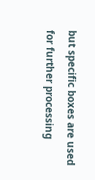but specific boxes are used for further processing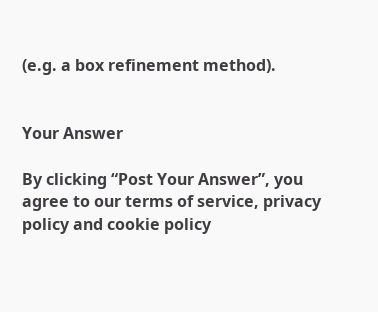(e.g. a box refinement method).


Your Answer

By clicking “Post Your Answer”, you agree to our terms of service, privacy policy and cookie policy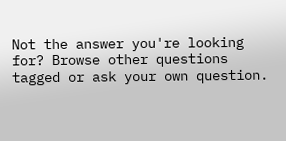Not the answer you're looking for? Browse other questions tagged or ask your own question.